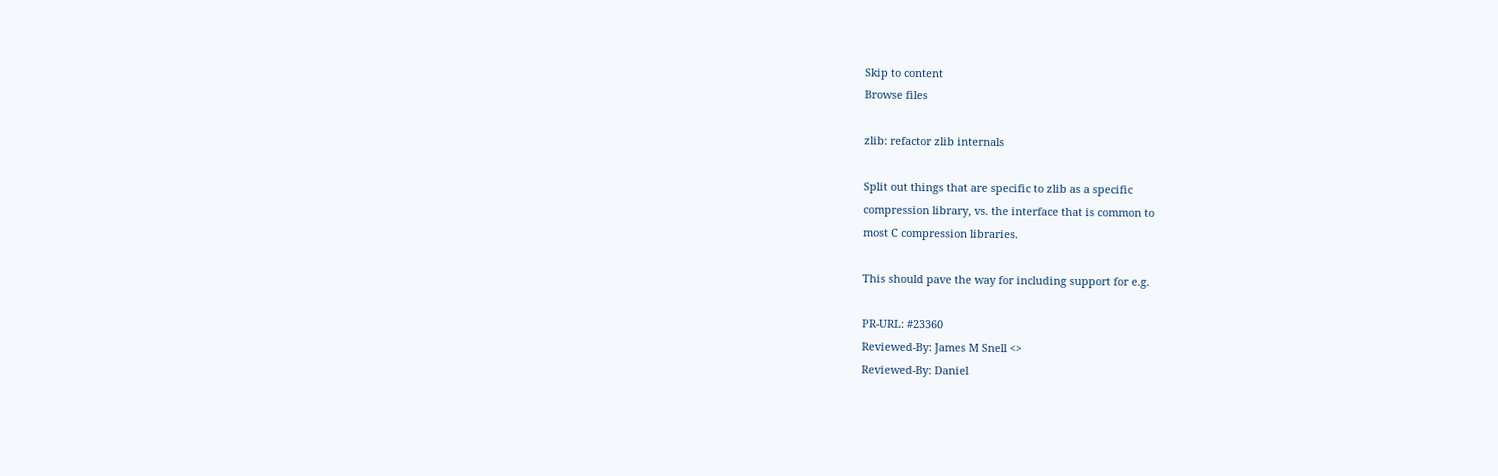Skip to content
Browse files

zlib: refactor zlib internals

Split out things that are specific to zlib as a specific
compression library, vs. the interface that is common to
most C compression libraries.

This should pave the way for including support for e.g.

PR-URL: #23360
Reviewed-By: James M Snell <>
Reviewed-By: Daniel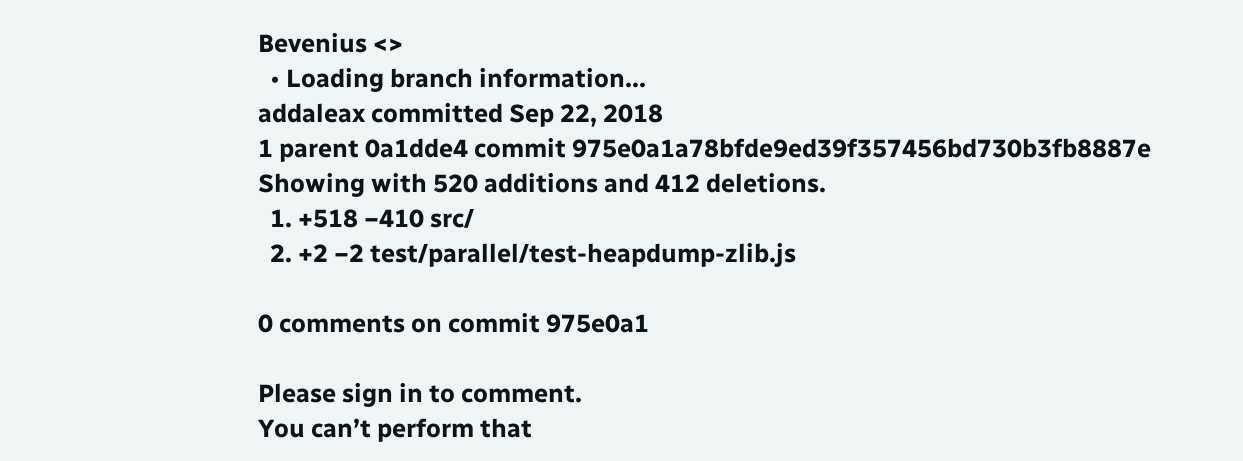Bevenius <>
  • Loading branch information...
addaleax committed Sep 22, 2018
1 parent 0a1dde4 commit 975e0a1a78bfde9ed39f357456bd730b3fb8887e
Showing with 520 additions and 412 deletions.
  1. +518 −410 src/
  2. +2 −2 test/parallel/test-heapdump-zlib.js

0 comments on commit 975e0a1

Please sign in to comment.
You can’t perform that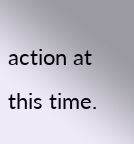action at this time.